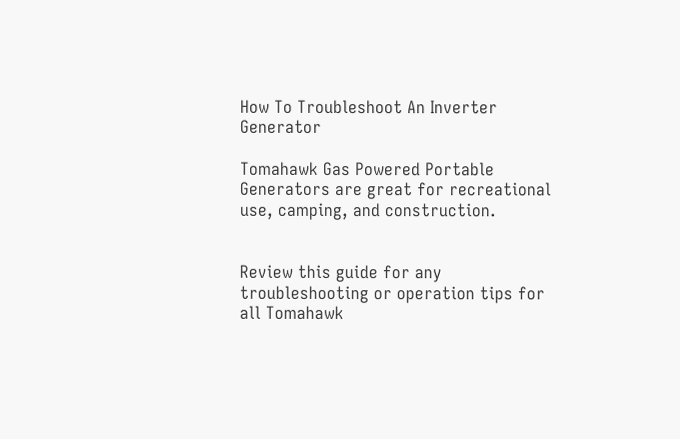How To Troubleshoot An Inverter Generator

Tomahawk Gas Powered Portable Generators are great for recreational use, camping, and construction.


Review this guide for any troubleshooting or operation tips for all Tomahawk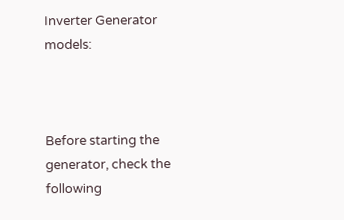Inverter Generator models:



Before starting the generator, check the following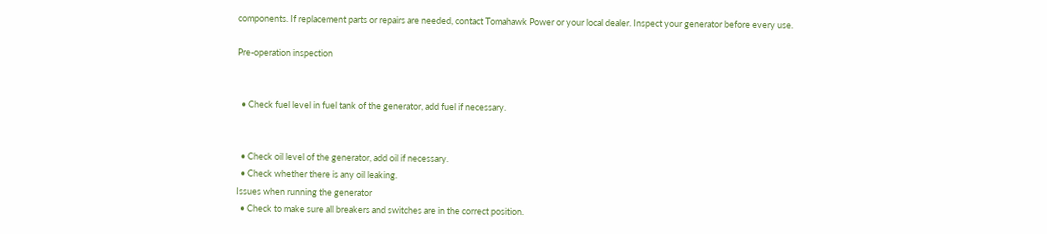components. If replacement parts or repairs are needed, contact Tomahawk Power or your local dealer. Inspect your generator before every use.

Pre-operation inspection


  • Check fuel level in fuel tank of the generator, add fuel if necessary.


  • Check oil level of the generator, add oil if necessary.
  • Check whether there is any oil leaking.
Issues when running the generator
  • Check to make sure all breakers and switches are in the correct position.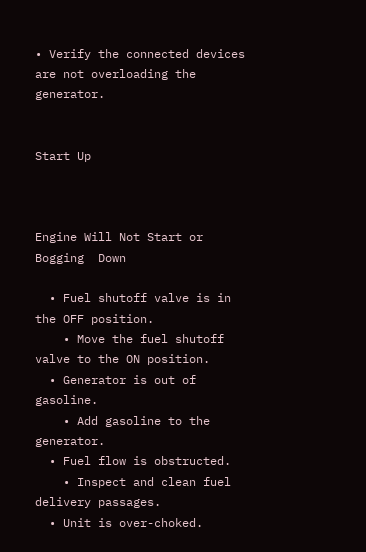• Verify the connected devices are not overloading the generator.


Start Up



Engine Will Not Start or Bogging  Down

  • Fuel shutoff valve is in the OFF position.
    • Move the fuel shutoff valve to the ON position.
  • Generator is out of gasoline.
    • Add gasoline to the generator.
  • Fuel flow is obstructed.
    • Inspect and clean fuel delivery passages.
  • Unit is over-choked.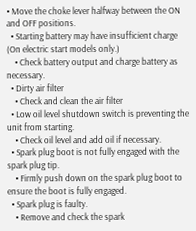• Move the choke lever halfway between the ON and OFF positions.
  • Starting battery may have insufficient charge (On electric start models only.)
    • Check battery output and charge battery as necessary.
  • Dirty air filter
    • Check and clean the air filter
  • Low oil level shutdown switch is preventing the unit from starting.
    • Check oil level and add oil if necessary.
  • Spark plug boot is not fully engaged with the spark plug tip.
    • Firmly push down on the spark plug boot to ensure the boot is fully engaged.
  • Spark plug is faulty.
    • Remove and check the spark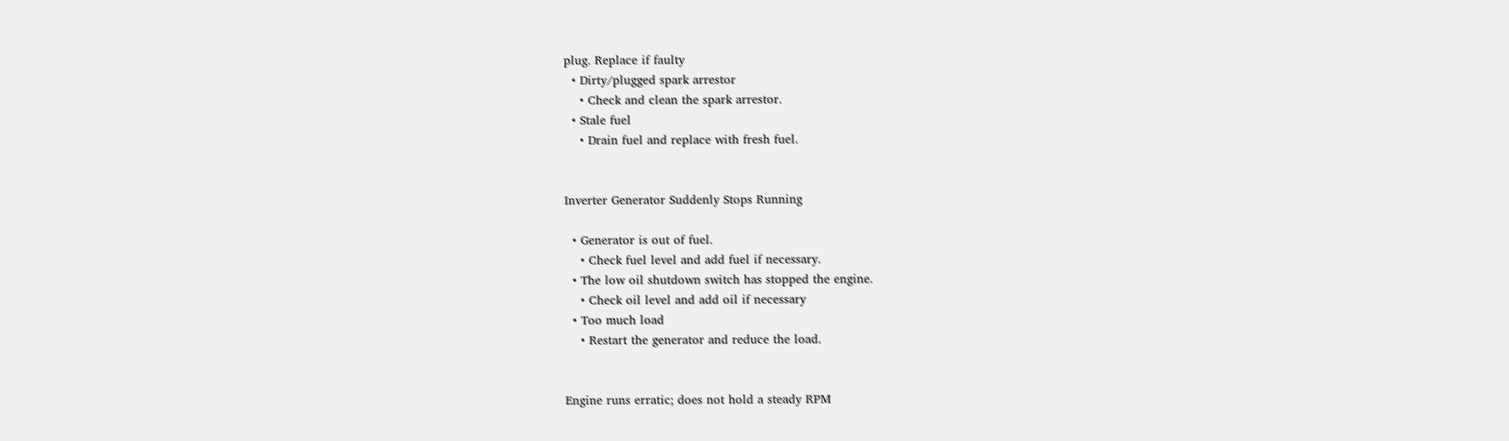plug. Replace if faulty
  • Dirty/plugged spark arrestor
    • Check and clean the spark arrestor.
  • Stale fuel
    • Drain fuel and replace with fresh fuel.


Inverter Generator Suddenly Stops Running

  • Generator is out of fuel.
    • Check fuel level and add fuel if necessary.
  • The low oil shutdown switch has stopped the engine.
    • Check oil level and add oil if necessary
  • Too much load
    • Restart the generator and reduce the load.


Engine runs erratic; does not hold a steady RPM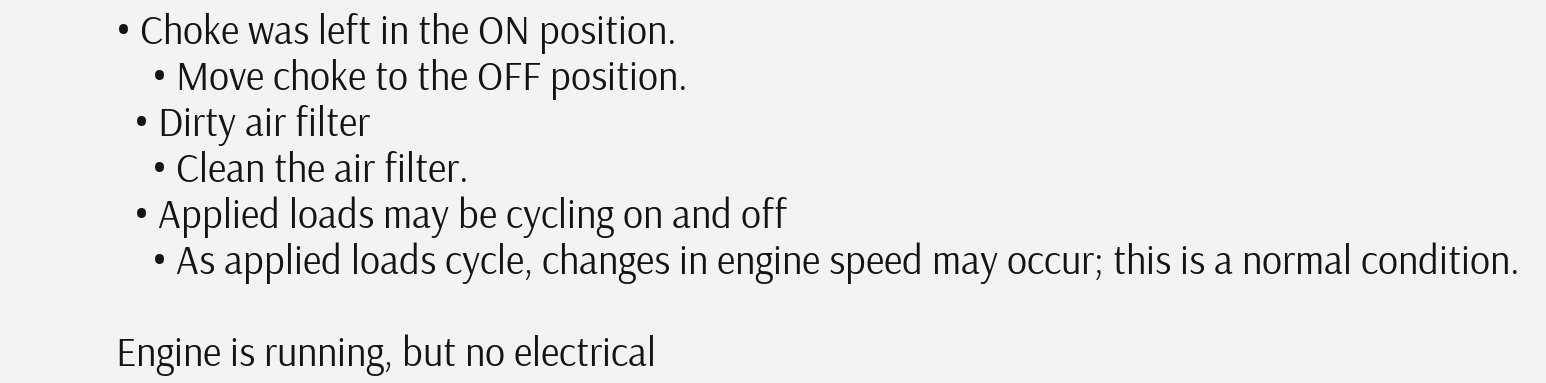• Choke was left in the ON position.
    • Move choke to the OFF position.
  • Dirty air filter
    • Clean the air filter.
  • Applied loads may be cycling on and off
    • As applied loads cycle, changes in engine speed may occur; this is a normal condition.

Engine is running, but no electrical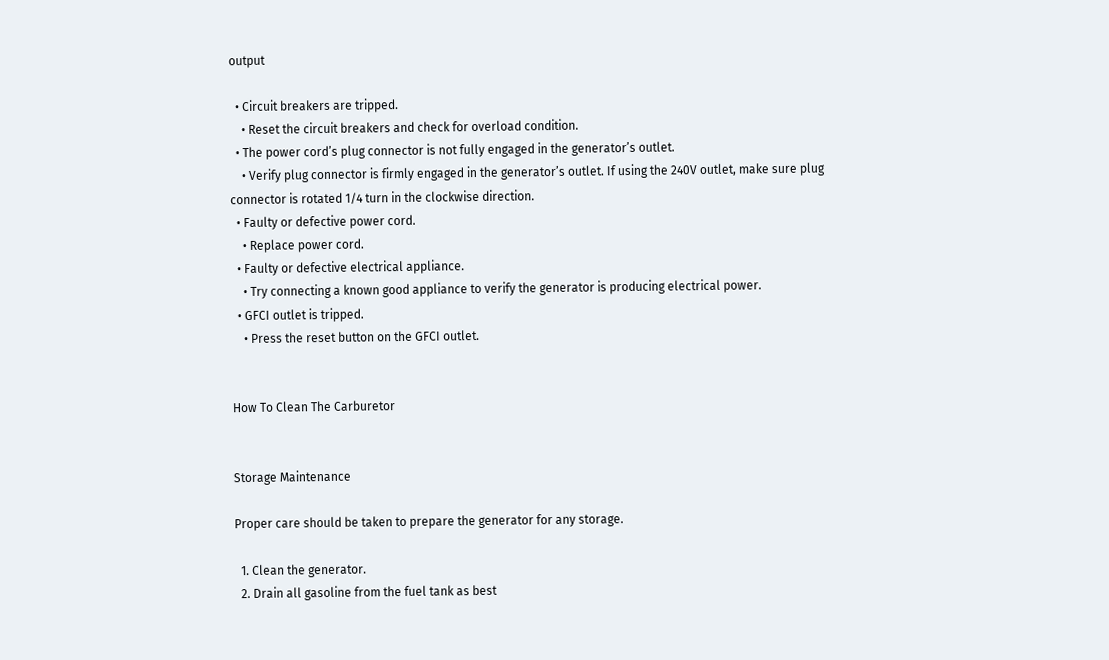output

  • Circuit breakers are tripped.
    • Reset the circuit breakers and check for overload condition.
  • The power cord’s plug connector is not fully engaged in the generator’s outlet.
    • Verify plug connector is firmly engaged in the generator’s outlet. If using the 240V outlet, make sure plug connector is rotated 1/4 turn in the clockwise direction.
  • Faulty or defective power cord.
    • Replace power cord.
  • Faulty or defective electrical appliance.
    • Try connecting a known good appliance to verify the generator is producing electrical power.
  • GFCI outlet is tripped.
    • Press the reset button on the GFCI outlet.


How To Clean The Carburetor


Storage Maintenance

Proper care should be taken to prepare the generator for any storage.

  1. Clean the generator.
  2. Drain all gasoline from the fuel tank as best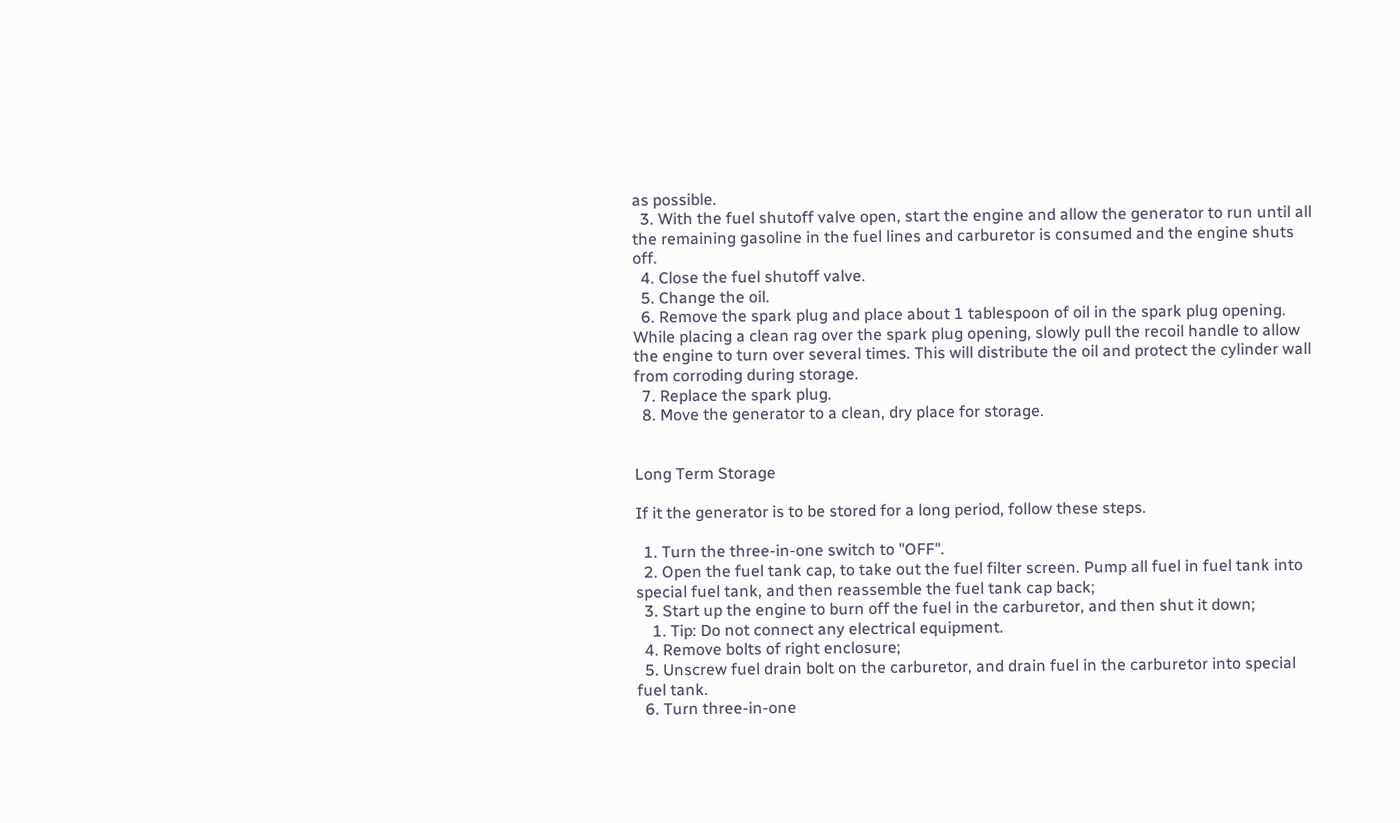as possible.
  3. With the fuel shutoff valve open, start the engine and allow the generator to run until all the remaining gasoline in the fuel lines and carburetor is consumed and the engine shuts off.
  4. Close the fuel shutoff valve.
  5. Change the oil.
  6. Remove the spark plug and place about 1 tablespoon of oil in the spark plug opening. While placing a clean rag over the spark plug opening, slowly pull the recoil handle to allow the engine to turn over several times. This will distribute the oil and protect the cylinder wall from corroding during storage.
  7. Replace the spark plug.
  8. Move the generator to a clean, dry place for storage.


Long Term Storage

If it the generator is to be stored for a long period, follow these steps.

  1. Turn the three-in-one switch to "OFF".
  2. Open the fuel tank cap, to take out the fuel filter screen. Pump all fuel in fuel tank into special fuel tank, and then reassemble the fuel tank cap back;
  3. Start up the engine to burn off the fuel in the carburetor, and then shut it down;
    1. Tip: Do not connect any electrical equipment.
  4. Remove bolts of right enclosure;
  5. Unscrew fuel drain bolt on the carburetor, and drain fuel in the carburetor into special fuel tank.
  6. Turn three-in-one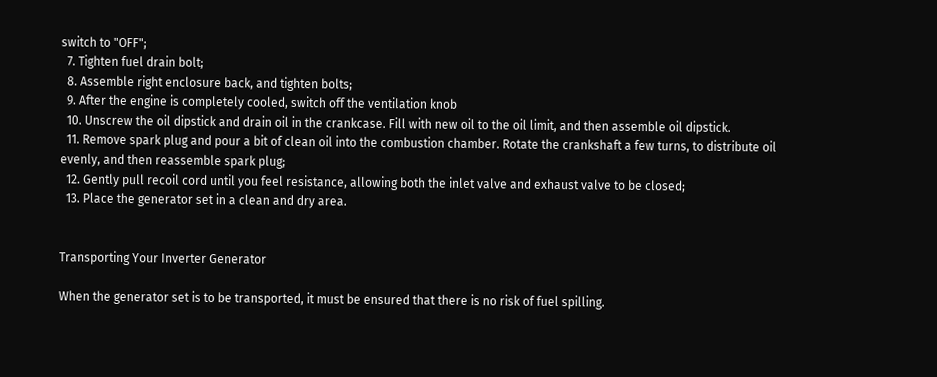switch to "OFF";
  7. Tighten fuel drain bolt;
  8. Assemble right enclosure back, and tighten bolts;
  9. After the engine is completely cooled, switch off the ventilation knob
  10. Unscrew the oil dipstick and drain oil in the crankcase. Fill with new oil to the oil limit, and then assemble oil dipstick.
  11. Remove spark plug and pour a bit of clean oil into the combustion chamber. Rotate the crankshaft a few turns, to distribute oil evenly, and then reassemble spark plug;
  12. Gently pull recoil cord until you feel resistance, allowing both the inlet valve and exhaust valve to be closed;
  13. Place the generator set in a clean and dry area.


Transporting Your Inverter Generator

When the generator set is to be transported, it must be ensured that there is no risk of fuel spilling.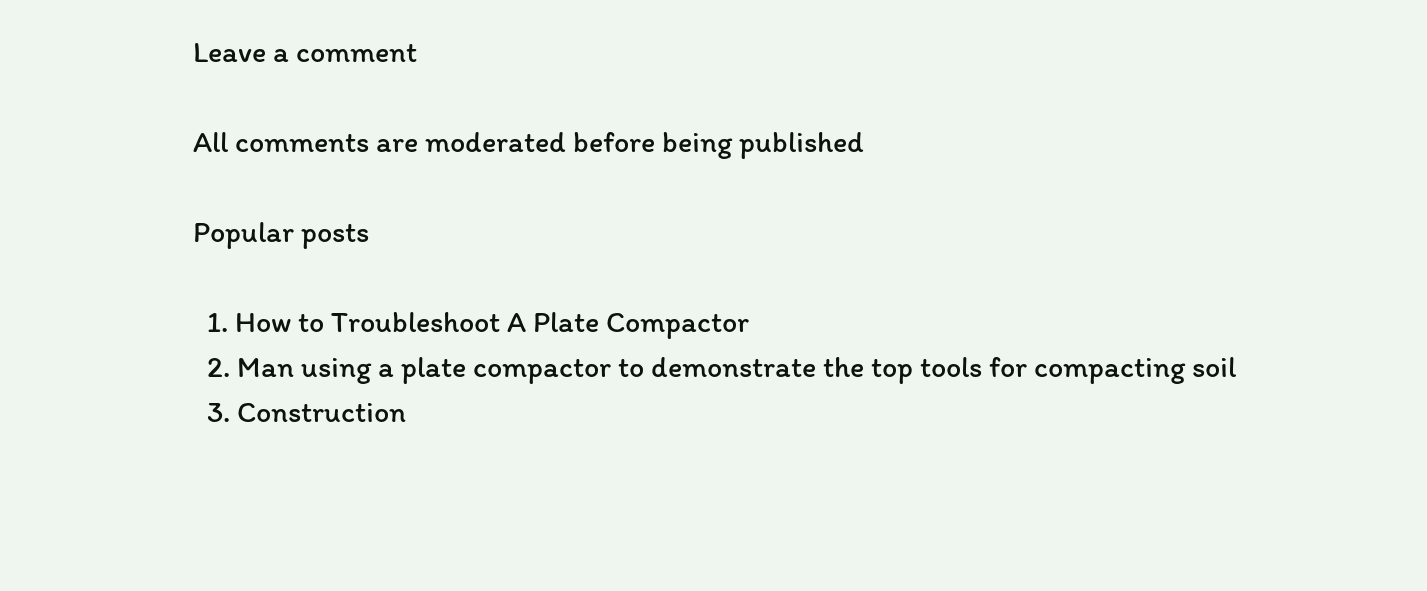Leave a comment

All comments are moderated before being published

Popular posts

  1. How to Troubleshoot A Plate Compactor
  2. Man using a plate compactor to demonstrate the top tools for compacting soil
  3. Construction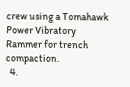crew using a Tomahawk Power Vibratory Rammer for trench compaction.
  4.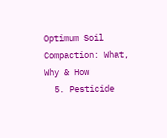Optimum Soil Compaction: What, Why & How
  5. Pesticide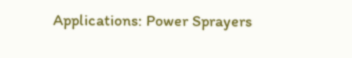Applications: Power Sprayers